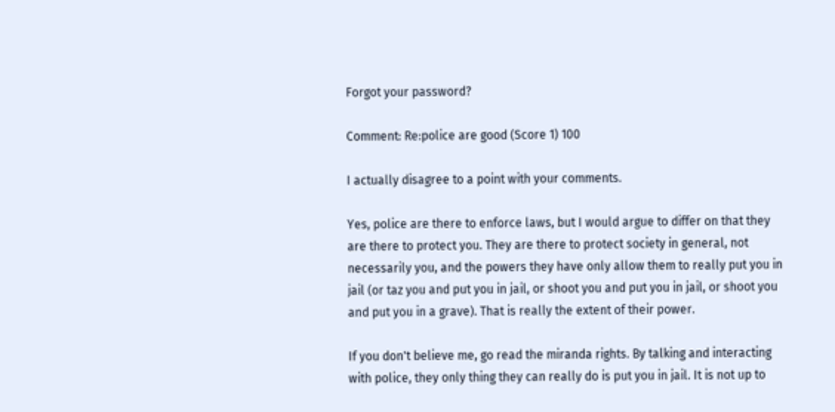Forgot your password?

Comment: Re:police are good (Score 1) 100

I actually disagree to a point with your comments.

Yes, police are there to enforce laws, but I would argue to differ on that they are there to protect you. They are there to protect society in general, not necessarily you, and the powers they have only allow them to really put you in jail (or taz you and put you in jail, or shoot you and put you in jail, or shoot you and put you in a grave). That is really the extent of their power.

If you don't believe me, go read the miranda rights. By talking and interacting with police, they only thing they can really do is put you in jail. It is not up to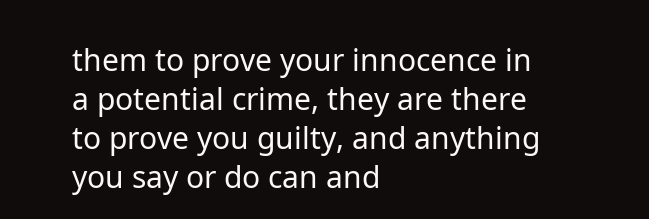them to prove your innocence in a potential crime, they are there to prove you guilty, and anything you say or do can and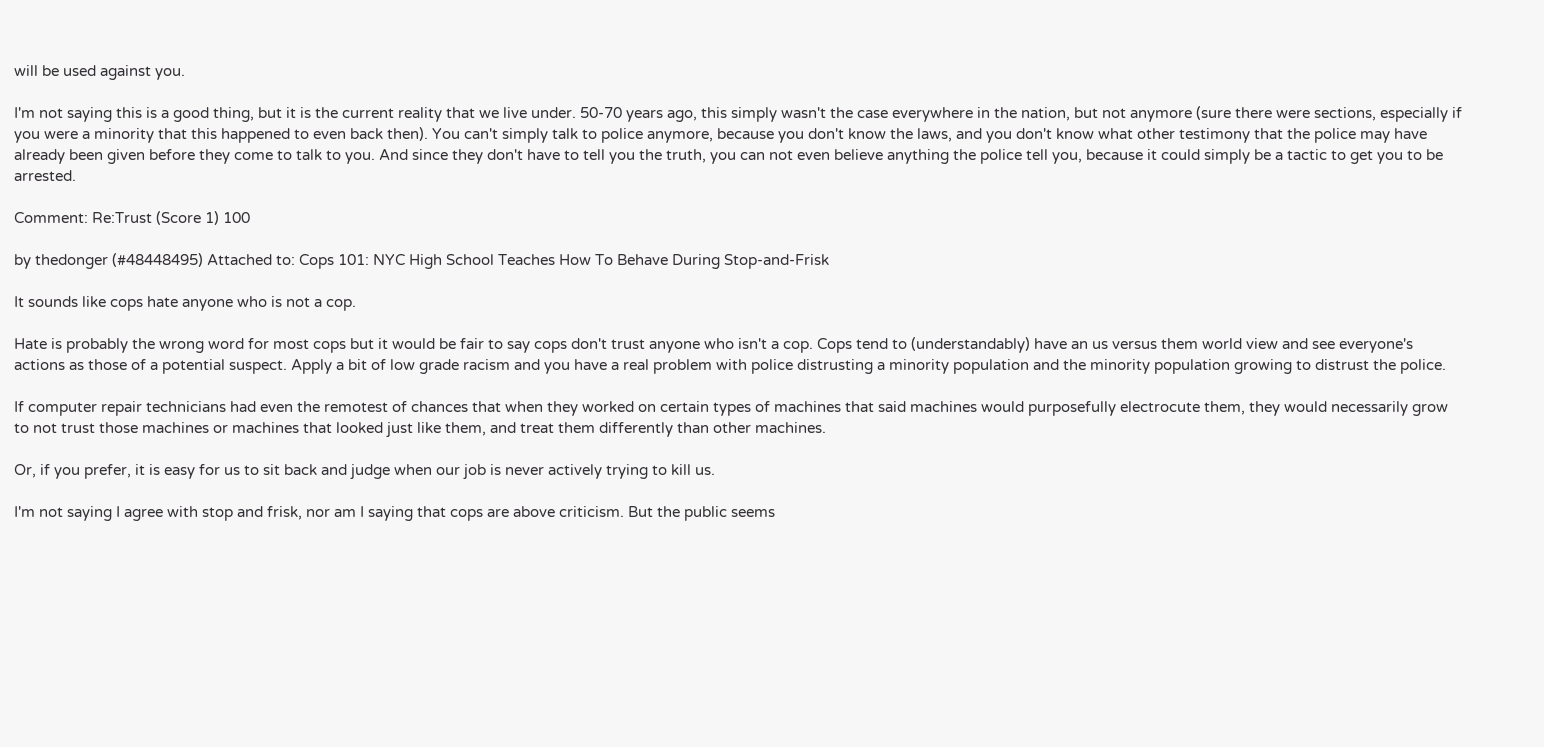will be used against you.

I'm not saying this is a good thing, but it is the current reality that we live under. 50-70 years ago, this simply wasn't the case everywhere in the nation, but not anymore (sure there were sections, especially if you were a minority that this happened to even back then). You can't simply talk to police anymore, because you don't know the laws, and you don't know what other testimony that the police may have already been given before they come to talk to you. And since they don't have to tell you the truth, you can not even believe anything the police tell you, because it could simply be a tactic to get you to be arrested.

Comment: Re:Trust (Score 1) 100

by thedonger (#48448495) Attached to: Cops 101: NYC High School Teaches How To Behave During Stop-and-Frisk

It sounds like cops hate anyone who is not a cop.

Hate is probably the wrong word for most cops but it would be fair to say cops don't trust anyone who isn't a cop. Cops tend to (understandably) have an us versus them world view and see everyone's actions as those of a potential suspect. Apply a bit of low grade racism and you have a real problem with police distrusting a minority population and the minority population growing to distrust the police.

If computer repair technicians had even the remotest of chances that when they worked on certain types of machines that said machines would purposefully electrocute them, they would necessarily grow to not trust those machines or machines that looked just like them, and treat them differently than other machines.

Or, if you prefer, it is easy for us to sit back and judge when our job is never actively trying to kill us.

I'm not saying I agree with stop and frisk, nor am I saying that cops are above criticism. But the public seems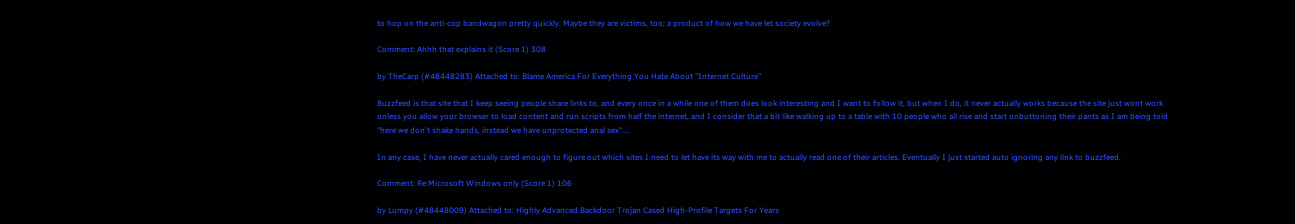to hop on the anti-cop bandwagon pretty quickly. Maybe they are victims, too; a product of how we have let society evolve?

Comment: Ahhh that explains it (Score 1) 308

by TheCarp (#48448283) Attached to: Blame America For Everything You Hate About "Internet Culture"

Buzzfeed is that site that I keep seeing people share links to, and every once in a while one of them does look interesting and I want to follow it, but when I do, it never actually works because the site just wont work unless you allow your browser to load content and run scripts from half the internet, and I consider that a bit like walking up to a table with 10 people who all rise and start unbuttoning their pants as I am being told "here we don't shake hands, instead we have unprotected anal sex"....

In any case, I have never actually cared enough to figure out which sites I need to let have its way with me to actually read one of their articles. Eventually I just started auto ignoring any link to buzzfeed.

Comment: Re:Microsoft Windows only (Score 1) 106

by Lumpy (#48448009) Attached to: Highly Advanced Backdoor Trojan Cased High-Profile Targets For Years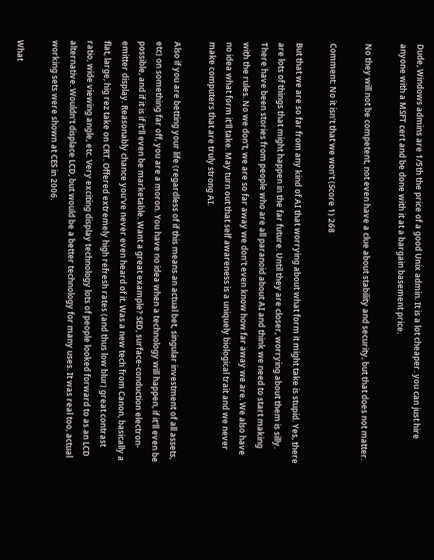Dude, Windows admins are 1/5th the price of a good Unix admin. It is a lot cheaper. you can just hire anyone with a MSFT cert and be done with it at a bargain basement price.

No they will not be competent, not even have a clue about stability and security, but that does not matter.

Comment: No it isn't that we won't (Score 1) 268

But that we are so far from any kind of AI that worrying about what form it might take is stupid. Yes, there are lots of things that might happen in the far future. Until they are closer, worrying about them is silly. There have been stories from people who are all paranoid about AI and think we need to start making with the rules. No we don't, we are so far away we don't even know how far away we are. We also have no idea what form it'll take. May turn out that self awareness is a uniquely biological trait and we never make computers that are truly strong AI.

Also if you are betting your life (regardless of if this means an actual bet, singular investment of all assets, etc) on something far off, you are a moron. You have no idea when a technology will happen, if it'll even be possible, and if it is if it'll even be marketable. Want a great example? SED, surface-conduction electron-emitter display. Reasonably chance you've never even heard of it. Was a new tech from Canon, basically a flat, large, hig rez take on CRT. Offered extremely high refresh rates (and thus low blur) great contrast ratio, wide viewing angle, etc. Very exciting display technology lots of people looked forward to as an LCD alternative. Wouldn't displace LCD, but would be a better technology for many uses. It was real too, actual working sets were shown at CES in 2006.

What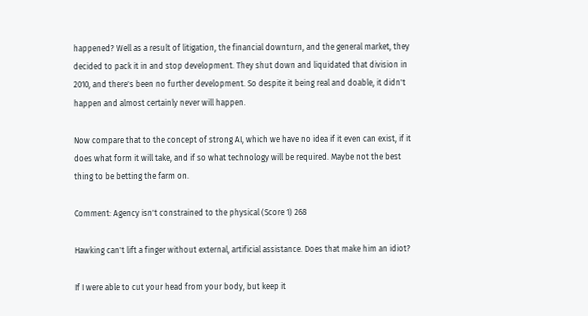happened? Well as a result of litigation, the financial downturn, and the general market, they decided to pack it in and stop development. They shut down and liquidated that division in 2010, and there's been no further development. So despite it being real and doable, it didn't happen and almost certainly never will happen.

Now compare that to the concept of strong AI, which we have no idea if it even can exist, if it does what form it will take, and if so what technology will be required. Maybe not the best thing to be betting the farm on.

Comment: Agency isn't constrained to the physical (Score 1) 268

Hawking can't lift a finger without external, artificial assistance. Does that make him an idiot?

If I were able to cut your head from your body, but keep it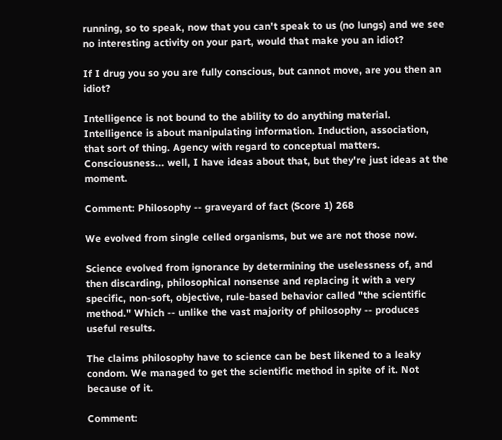running, so to speak, now that you can't speak to us (no lungs) and we see no interesting activity on your part, would that make you an idiot?

If I drug you so you are fully conscious, but cannot move, are you then an idiot?

Intelligence is not bound to the ability to do anything material. Intelligence is about manipulating information. Induction, association, that sort of thing. Agency with regard to conceptual matters. Consciousness... well, I have ideas about that, but they're just ideas at the moment.

Comment: Philosophy -- graveyard of fact (Score 1) 268

We evolved from single celled organisms, but we are not those now.

Science evolved from ignorance by determining the uselessness of, and then discarding, philosophical nonsense and replacing it with a very specific, non-soft, objective, rule-based behavior called "the scientific method." Which -- unlike the vast majority of philosophy -- produces useful results.

The claims philosophy have to science can be best likened to a leaky condom. We managed to get the scientific method in spite of it. Not because of it.

Comment: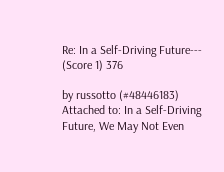Re: In a Self-Driving Future--- (Score 1) 376

by russotto (#48446183) Attached to: In a Self-Driving Future, We May Not Even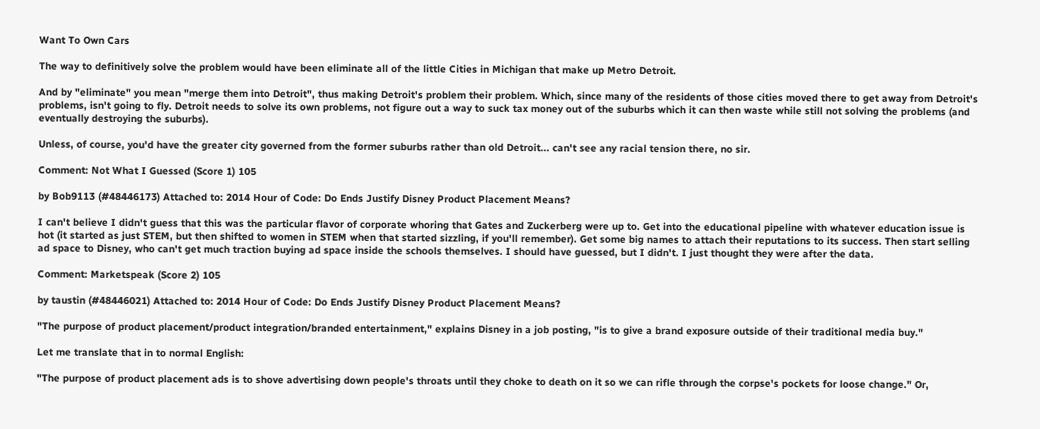Want To Own Cars

The way to definitively solve the problem would have been eliminate all of the little Cities in Michigan that make up Metro Detroit.

And by "eliminate" you mean "merge them into Detroit", thus making Detroit's problem their problem. Which, since many of the residents of those cities moved there to get away from Detroit's problems, isn't going to fly. Detroit needs to solve its own problems, not figure out a way to suck tax money out of the suburbs which it can then waste while still not solving the problems (and eventually destroying the suburbs).

Unless, of course, you'd have the greater city governed from the former suburbs rather than old Detroit... can't see any racial tension there, no sir.

Comment: Not What I Guessed (Score 1) 105

by Bob9113 (#48446173) Attached to: 2014 Hour of Code: Do Ends Justify Disney Product Placement Means?

I can't believe I didn't guess that this was the particular flavor of corporate whoring that Gates and Zuckerberg were up to. Get into the educational pipeline with whatever education issue is hot (it started as just STEM, but then shifted to women in STEM when that started sizzling, if you'll remember). Get some big names to attach their reputations to its success. Then start selling ad space to Disney, who can't get much traction buying ad space inside the schools themselves. I should have guessed, but I didn't. I just thought they were after the data.

Comment: Marketspeak (Score 2) 105

by taustin (#48446021) Attached to: 2014 Hour of Code: Do Ends Justify Disney Product Placement Means?

"The purpose of product placement/product integration/branded entertainment," explains Disney in a job posting, "is to give a brand exposure outside of their traditional media buy."

Let me translate that in to normal English:

"The purpose of product placement ads is to shove advertising down people's throats until they choke to death on it so we can rifle through the corpse's pockets for loose change." Or,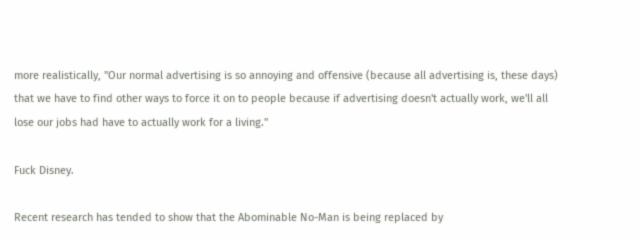more realistically, "Our normal advertising is so annoying and offensive (because all advertising is, these days) that we have to find other ways to force it on to people because if advertising doesn't actually work, we'll all lose our jobs had have to actually work for a living."

Fuck Disney.

Recent research has tended to show that the Abominable No-Man is being replaced by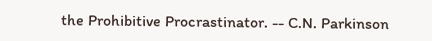the Prohibitive Procrastinator. -- C.N. Parkinson